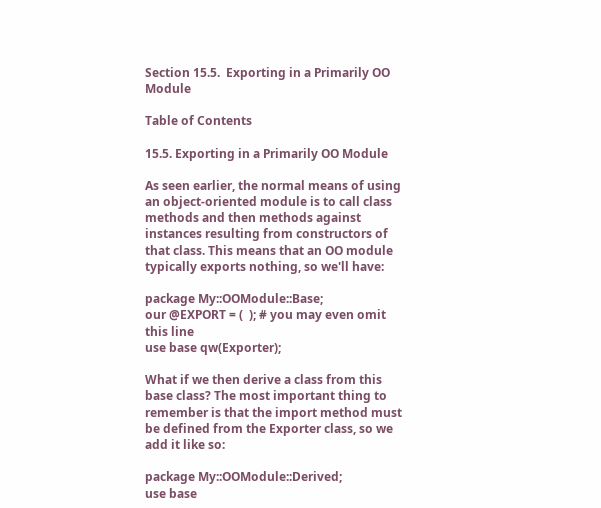Section 15.5.  Exporting in a Primarily OO Module

Table of Contents

15.5. Exporting in a Primarily OO Module

As seen earlier, the normal means of using an object-oriented module is to call class methods and then methods against instances resulting from constructors of that class. This means that an OO module typically exports nothing, so we'll have:

package My::OOModule::Base;
our @EXPORT = (  ); # you may even omit this line
use base qw(Exporter);

What if we then derive a class from this base class? The most important thing to remember is that the import method must be defined from the Exporter class, so we add it like so:

package My::OOModule::Derived;
use base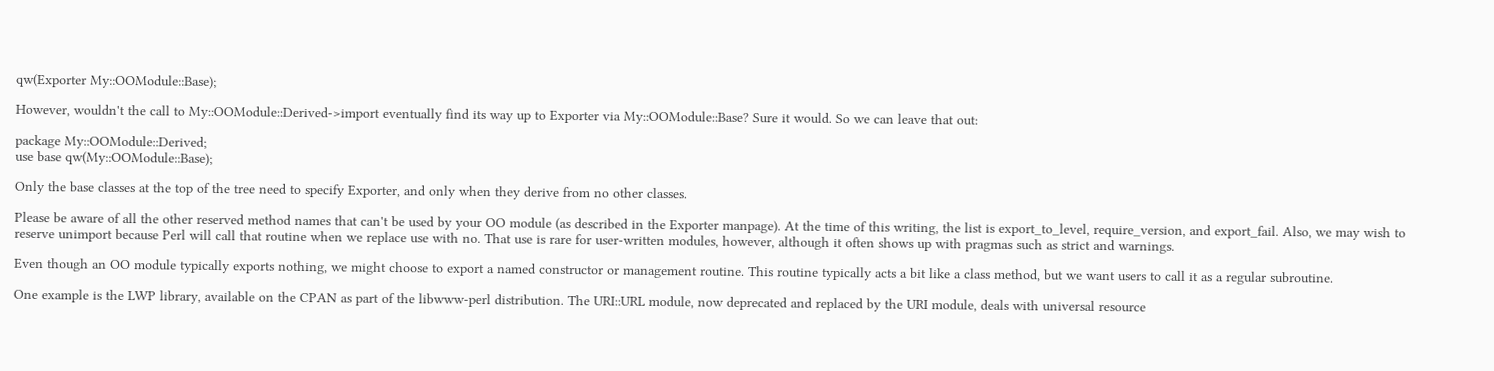qw(Exporter My::OOModule::Base);

However, wouldn't the call to My::OOModule::Derived->import eventually find its way up to Exporter via My::OOModule::Base? Sure it would. So we can leave that out:

package My::OOModule::Derived;
use base qw(My::OOModule::Base);

Only the base classes at the top of the tree need to specify Exporter, and only when they derive from no other classes.

Please be aware of all the other reserved method names that can't be used by your OO module (as described in the Exporter manpage). At the time of this writing, the list is export_to_level, require_version, and export_fail. Also, we may wish to reserve unimport because Perl will call that routine when we replace use with no. That use is rare for user-written modules, however, although it often shows up with pragmas such as strict and warnings.

Even though an OO module typically exports nothing, we might choose to export a named constructor or management routine. This routine typically acts a bit like a class method, but we want users to call it as a regular subroutine.

One example is the LWP library, available on the CPAN as part of the libwww-perl distribution. The URI::URL module, now deprecated and replaced by the URI module, deals with universal resource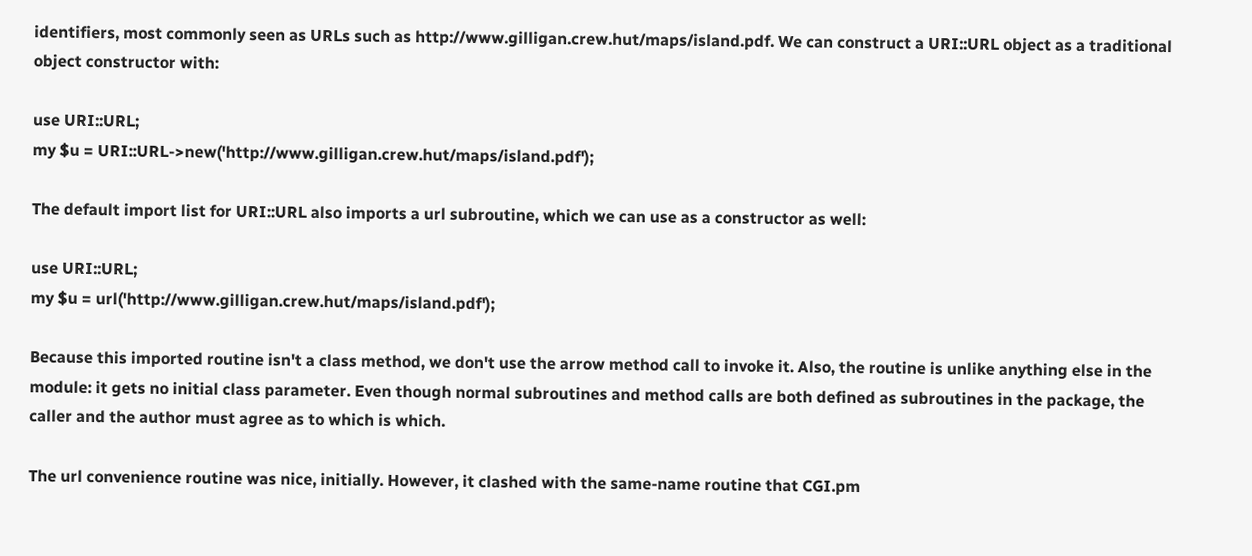identifiers, most commonly seen as URLs such as http://www.gilligan.crew.hut/maps/island.pdf. We can construct a URI::URL object as a traditional object constructor with:

use URI::URL;
my $u = URI::URL->new('http://www.gilligan.crew.hut/maps/island.pdf');

The default import list for URI::URL also imports a url subroutine, which we can use as a constructor as well:

use URI::URL;
my $u = url('http://www.gilligan.crew.hut/maps/island.pdf');

Because this imported routine isn't a class method, we don't use the arrow method call to invoke it. Also, the routine is unlike anything else in the module: it gets no initial class parameter. Even though normal subroutines and method calls are both defined as subroutines in the package, the caller and the author must agree as to which is which.

The url convenience routine was nice, initially. However, it clashed with the same-name routine that CGI.pm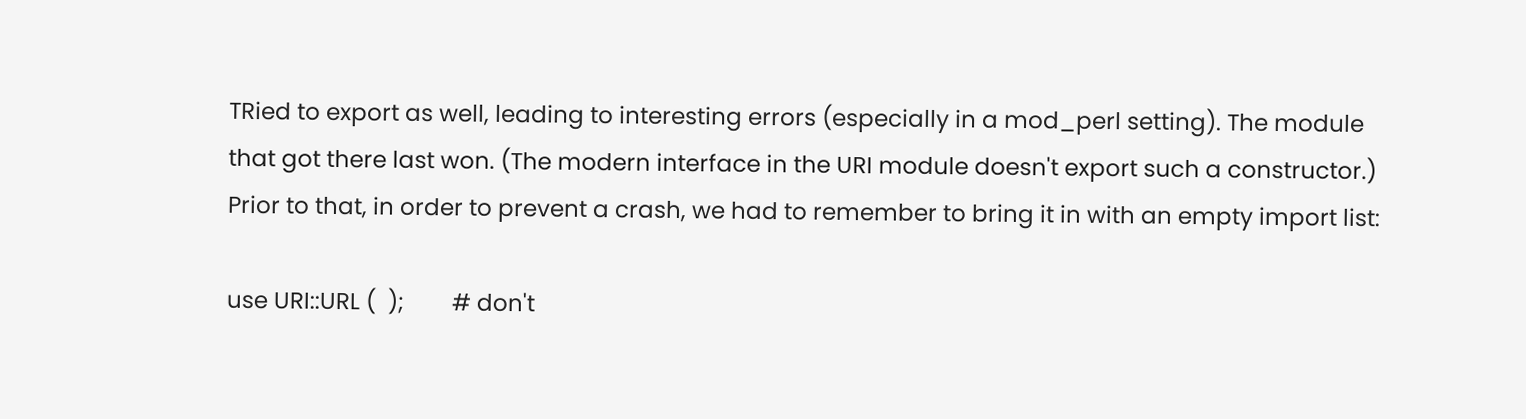TRied to export as well, leading to interesting errors (especially in a mod_perl setting). The module that got there last won. (The modern interface in the URI module doesn't export such a constructor.) Prior to that, in order to prevent a crash, we had to remember to bring it in with an empty import list:

use URI::URL (  );        # don't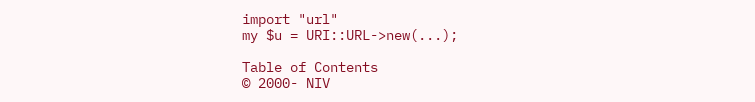import "url"
my $u = URI::URL->new(...);

Table of Contents
© 2000- NIV